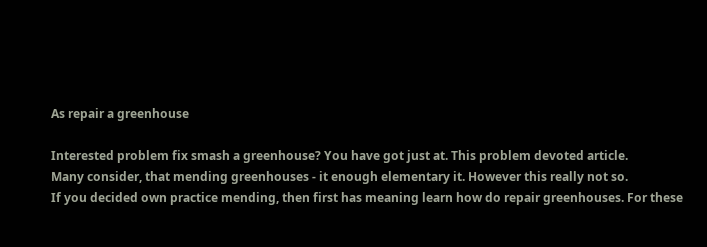As repair a greenhouse

Interested problem fix smash a greenhouse? You have got just at. This problem devoted article.
Many consider, that mending greenhouses - it enough elementary it. However this really not so.
If you decided own practice mending, then first has meaning learn how do repair greenhouses. For these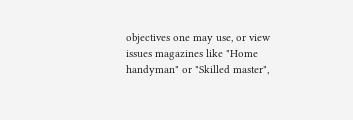objectives one may use, or view issues magazines like "Home handyman" or "Skilled master",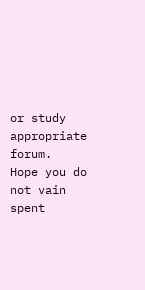or study appropriate forum.
Hope you do not vain spent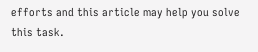efforts and this article may help you solve this task.